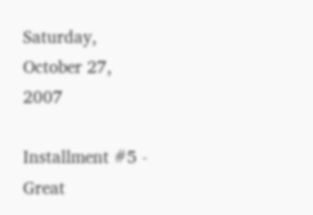Saturday, October 27, 2007

Installment #5 - Great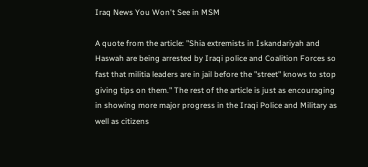Iraq News You Won't See in MSM

A quote from the article: "Shia extremists in Iskandariyah and Haswah are being arrested by Iraqi police and Coalition Forces so fast that militia leaders are in jail before the "street" knows to stop giving tips on them." The rest of the article is just as encouraging in showing more major progress in the Iraqi Police and Military as well as citizens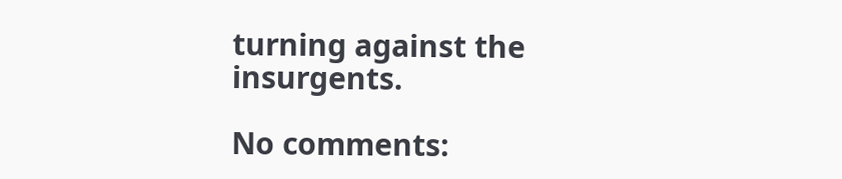turning against the insurgents.

No comments: